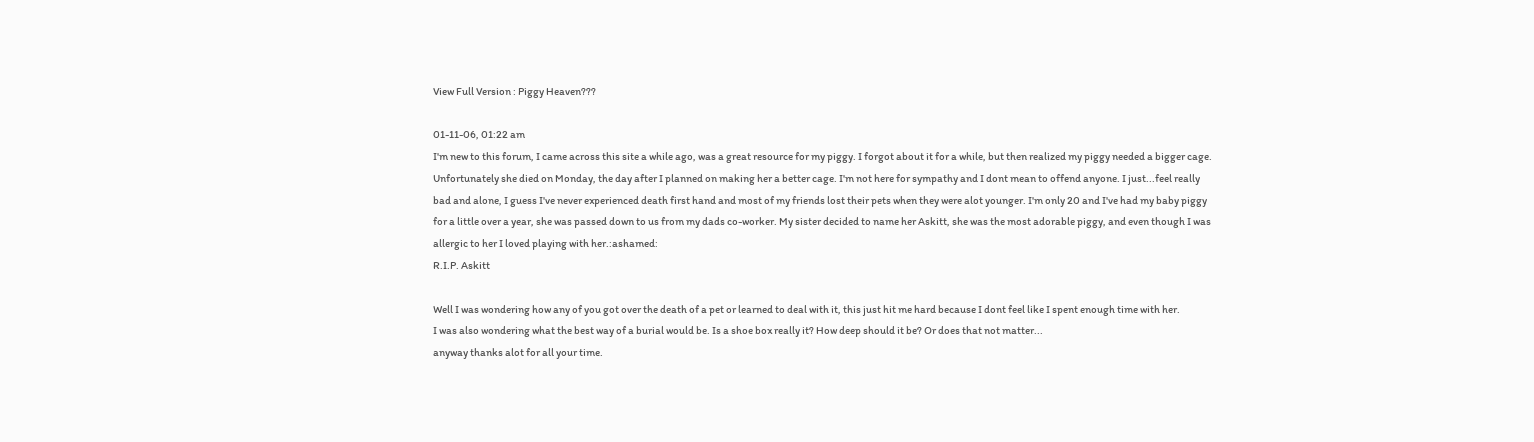View Full Version : Piggy Heaven???

01-11-06, 01:22 am
I'm new to this forum, I came across this site a while ago, was a great resource for my piggy. I forgot about it for a while, but then realized my piggy needed a bigger cage. Unfortunately she died on Monday, the day after I planned on making her a better cage. I'm not here for sympathy and I dont mean to offend anyone. I just...feel really bad and alone, I guess I've never experienced death first hand and most of my friends lost their pets when they were alot younger. I'm only 20 and I've had my baby piggy for a little over a year, she was passed down to us from my dads co-worker. My sister decided to name her Askitt, she was the most adorable piggy, and even though I was allergic to her I loved playing with her.:ashamed:
R.I.P. Askitt

Well I was wondering how any of you got over the death of a pet or learned to deal with it, this just hit me hard because I dont feel like I spent enough time with her.
I was also wondering what the best way of a burial would be. Is a shoe box really it? How deep should it be? Or does that not matter...
anyway thanks alot for all your time.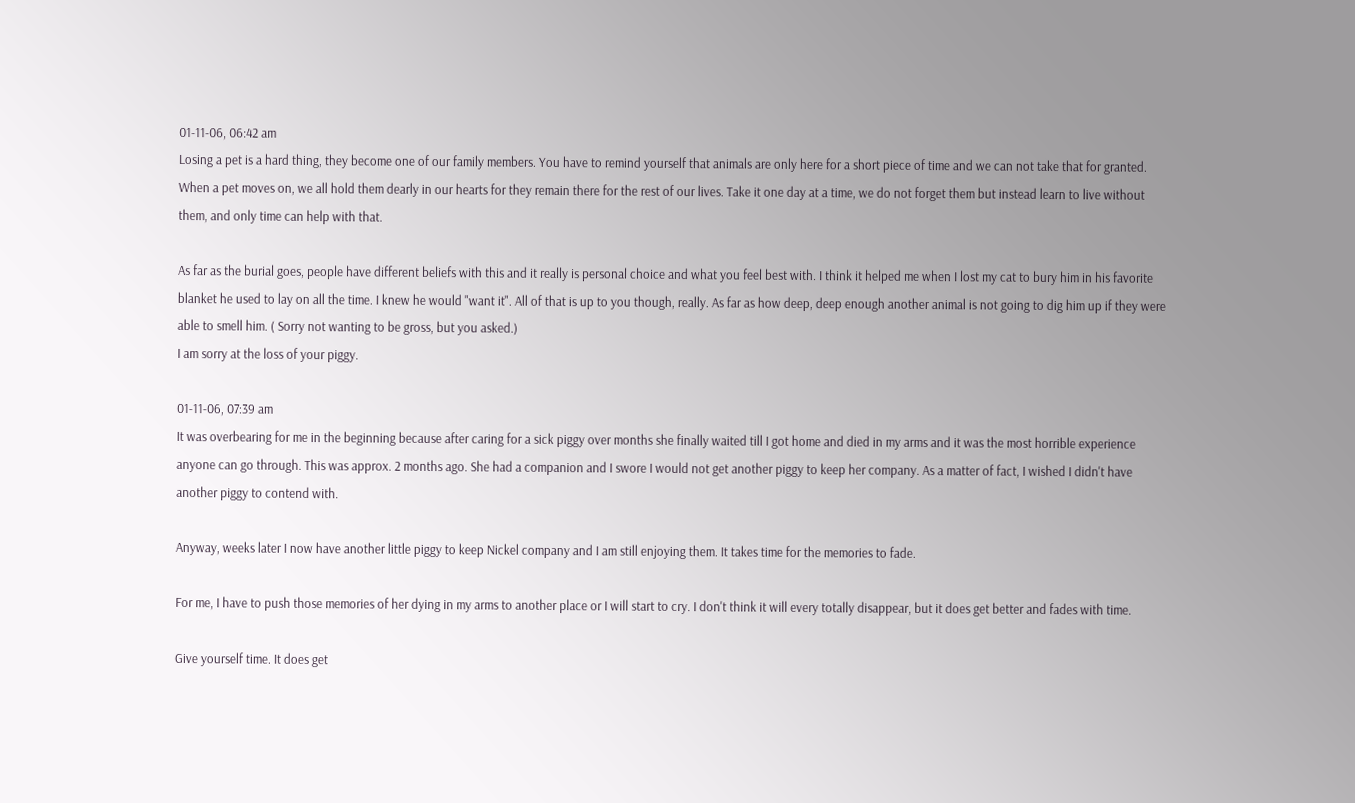01-11-06, 06:42 am
Losing a pet is a hard thing, they become one of our family members. You have to remind yourself that animals are only here for a short piece of time and we can not take that for granted. When a pet moves on, we all hold them dearly in our hearts for they remain there for the rest of our lives. Take it one day at a time, we do not forget them but instead learn to live without them, and only time can help with that.

As far as the burial goes, people have different beliefs with this and it really is personal choice and what you feel best with. I think it helped me when I lost my cat to bury him in his favorite blanket he used to lay on all the time. I knew he would "want it". All of that is up to you though, really. As far as how deep, deep enough another animal is not going to dig him up if they were able to smell him. ( Sorry not wanting to be gross, but you asked.)
I am sorry at the loss of your piggy.

01-11-06, 07:39 am
It was overbearing for me in the beginning because after caring for a sick piggy over months she finally waited till I got home and died in my arms and it was the most horrible experience anyone can go through. This was approx. 2 months ago. She had a companion and I swore I would not get another piggy to keep her company. As a matter of fact, I wished I didn't have another piggy to contend with.

Anyway, weeks later I now have another little piggy to keep Nickel company and I am still enjoying them. It takes time for the memories to fade.

For me, I have to push those memories of her dying in my arms to another place or I will start to cry. I don't think it will every totally disappear, but it does get better and fades with time.

Give yourself time. It does get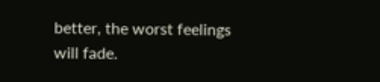better, the worst feelings will fade.